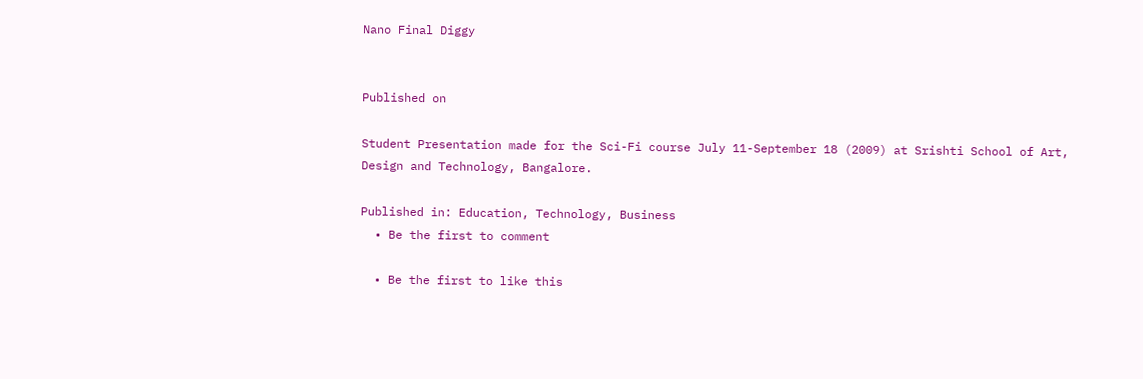Nano Final Diggy


Published on

Student Presentation made for the Sci-Fi course July 11-September 18 (2009) at Srishti School of Art, Design and Technology, Bangalore.

Published in: Education, Technology, Business
  • Be the first to comment

  • Be the first to like this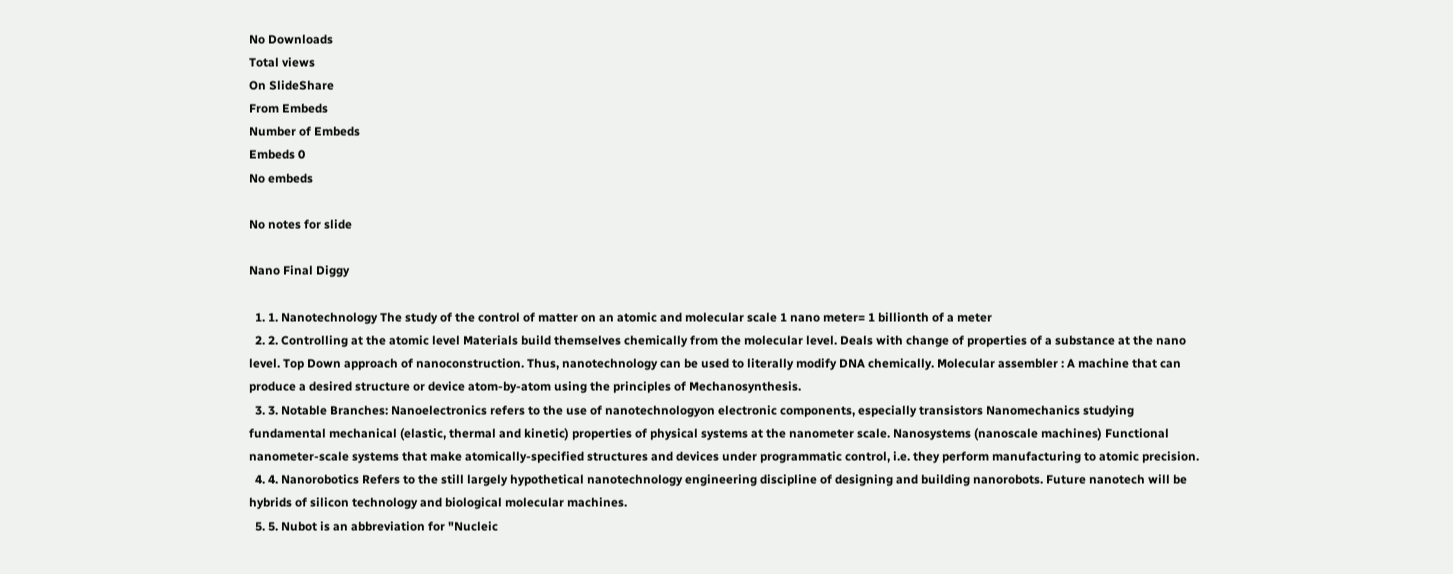No Downloads
Total views
On SlideShare
From Embeds
Number of Embeds
Embeds 0
No embeds

No notes for slide

Nano Final Diggy

  1. 1. Nanotechnology The study of the control of matter on an atomic and molecular scale 1 nano meter= 1 billionth of a meter
  2. 2. Controlling at the atomic level Materials build themselves chemically from the molecular level. Deals with change of properties of a substance at the nano level. Top Down approach of nanoconstruction. Thus, nanotechnology can be used to literally modify DNA chemically. Molecular assembler : A machine that can produce a desired structure or device atom-by-atom using the principles of Mechanosynthesis.
  3. 3. Notable Branches: Nanoelectronics refers to the use of nanotechnologyon electronic components, especially transistors Nanomechanics studying fundamental mechanical (elastic, thermal and kinetic) properties of physical systems at the nanometer scale. Nanosystems (nanoscale machines) Functional nanometer-scale systems that make atomically-specified structures and devices under programmatic control, i.e. they perform manufacturing to atomic precision.
  4. 4. Nanorobotics Refers to the still largely hypothetical nanotechnology engineering discipline of designing and building nanorobots. Future nanotech will be hybrids of silicon technology and biological molecular machines.
  5. 5. Nubot is an abbreviation for "Nucleic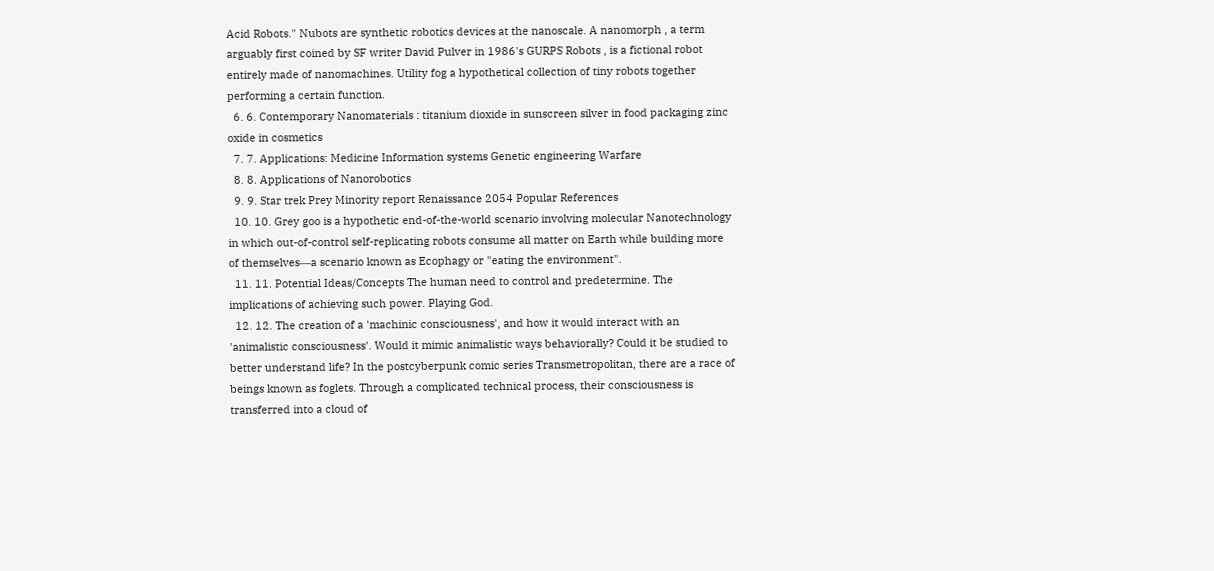Acid Robots." Nubots are synthetic robotics devices at the nanoscale. A nanomorph , a term arguably first coined by SF writer David Pulver in 1986's GURPS Robots , is a fictional robot entirely made of nanomachines. Utility fog a hypothetical collection of tiny robots together performing a certain function.
  6. 6. Contemporary Nanomaterials : titanium dioxide in sunscreen silver in food packaging zinc oxide in cosmetics
  7. 7. Applications: Medicine Information systems Genetic engineering Warfare
  8. 8. Applications of Nanorobotics
  9. 9. Star trek Prey Minority report Renaissance 2054 Popular References
  10. 10. Grey goo is a hypothetic end-of-the-world scenario involving molecular Nanotechnology in which out-of-control self-replicating robots consume all matter on Earth while building more of themselves―a scenario known as Ecophagy or "eating the environment".
  11. 11. Potential Ideas/Concepts The human need to control and predetermine. The implications of achieving such power. Playing God.
  12. 12. The creation of a 'machinic consciousness', and how it would interact with an 'animalistic consciousness'. Would it mimic animalistic ways behaviorally? Could it be studied to better understand life? In the postcyberpunk comic series Transmetropolitan, there are a race of beings known as foglets. Through a complicated technical process, their consciousness is transferred into a cloud of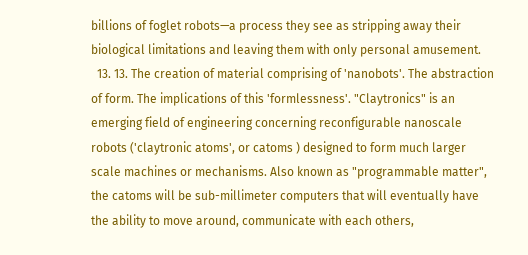billions of foglet robots—a process they see as stripping away their biological limitations and leaving them with only personal amusement.
  13. 13. The creation of material comprising of 'nanobots'. The abstraction of form. The implications of this 'formlessness'. "Claytronics" is an emerging field of engineering concerning reconfigurable nanoscale robots ('claytronic atoms', or catoms ) designed to form much larger scale machines or mechanisms. Also known as "programmable matter", the catoms will be sub-millimeter computers that will eventually have the ability to move around, communicate with each others,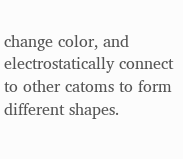change color, and electrostatically connect to other catoms to form different shapes.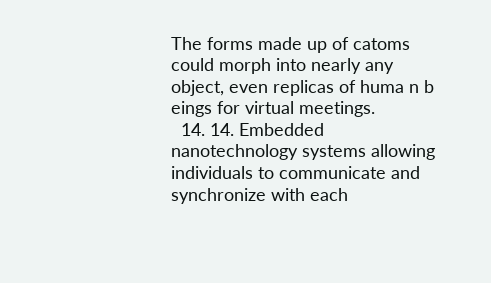The forms made up of catoms could morph into nearly any object, even replicas of huma n b eings for virtual meetings.
  14. 14. Embedded nanotechnology systems allowing individuals to communicate and synchronize with each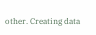other. Creating data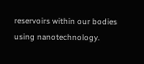reservoirs within our bodies using nanotechnology.